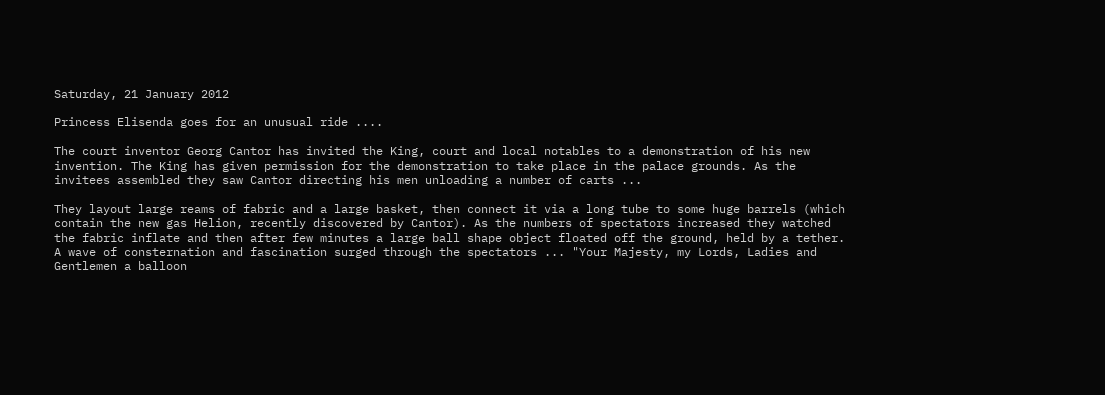Saturday, 21 January 2012

Princess Elisenda goes for an unusual ride ....

The court inventor Georg Cantor has invited the King, court and local notables to a demonstration of his new invention. The King has given permission for the demonstration to take place in the palace grounds. As the invitees assembled they saw Cantor directing his men unloading a number of carts ...

They layout large reams of fabric and a large basket, then connect it via a long tube to some huge barrels (which contain the new gas Helion, recently discovered by Cantor). As the numbers of spectators increased they watched the fabric inflate and then after few minutes a large ball shape object floated off the ground, held by a tether.  A wave of consternation and fascination surged through the spectators ... "Your Majesty, my Lords, Ladies and Gentlemen a balloon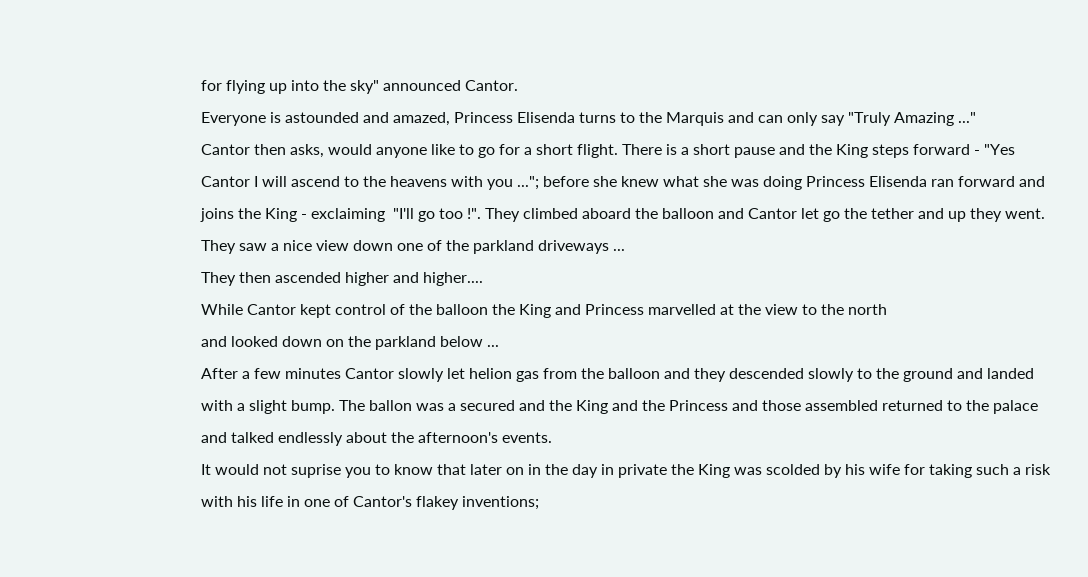for flying up into the sky" announced Cantor.
Everyone is astounded and amazed, Princess Elisenda turns to the Marquis and can only say "Truly Amazing ..."
Cantor then asks, would anyone like to go for a short flight. There is a short pause and the King steps forward - "Yes Cantor I will ascend to the heavens with you ..."; before she knew what she was doing Princess Elisenda ran forward and joins the King - exclaiming  "I'll go too !". They climbed aboard the balloon and Cantor let go the tether and up they went. They saw a nice view down one of the parkland driveways ...
They then ascended higher and higher....
While Cantor kept control of the balloon the King and Princess marvelled at the view to the north
and looked down on the parkland below ...
After a few minutes Cantor slowly let helion gas from the balloon and they descended slowly to the ground and landed with a slight bump. The ballon was a secured and the King and the Princess and those assembled returned to the palace and talked endlessly about the afternoon's events.
It would not suprise you to know that later on in the day in private the King was scolded by his wife for taking such a risk with his life in one of Cantor's flakey inventions;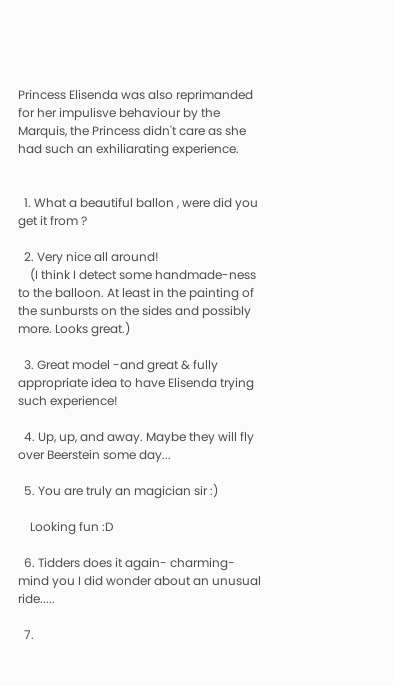Princess Elisenda was also reprimanded for her impulisve behaviour by the Marquis, the Princess didn't care as she had such an exhiliarating experience.


  1. What a beautiful ballon , were did you get it from ?

  2. Very nice all around!
    (I think I detect some handmade-ness to the balloon. At least in the painting of the sunbursts on the sides and possibly more. Looks great.)

  3. Great model -and great & fully appropriate idea to have Elisenda trying such experience!

  4. Up, up, and away. Maybe they will fly over Beerstein some day...

  5. You are truly an magician sir :)

    Looking fun :D

  6. Tidders does it again- charming- mind you I did wonder about an unusual ride.....

  7.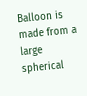Balloon is made from a large spherical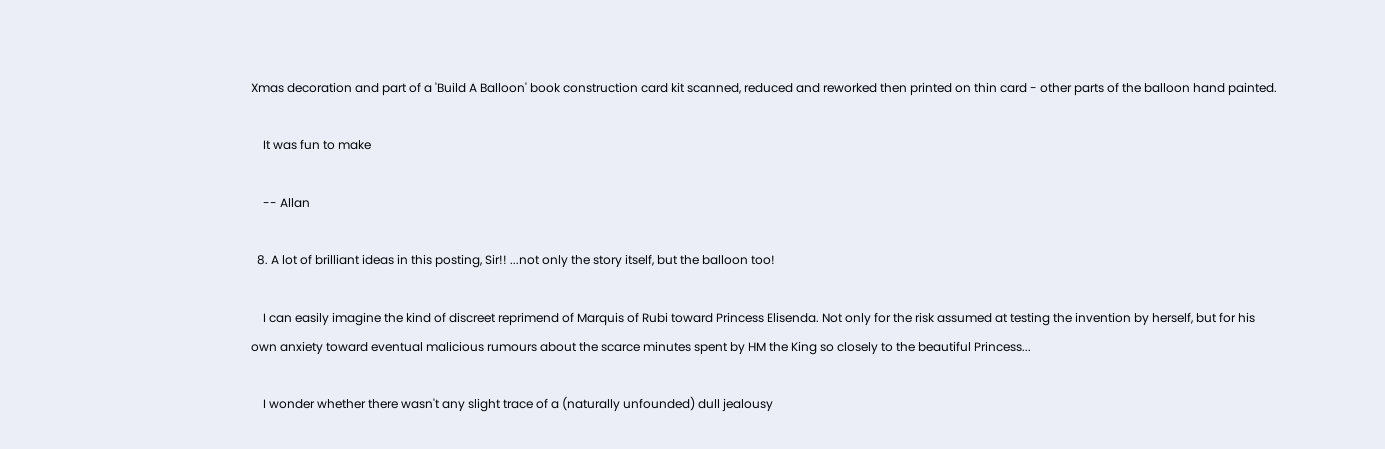Xmas decoration and part of a 'Build A Balloon' book construction card kit scanned, reduced and reworked then printed on thin card - other parts of the balloon hand painted.

    It was fun to make

    -- Allan

  8. A lot of brilliant ideas in this posting, Sir!! ...not only the story itself, but the balloon too!

    I can easily imagine the kind of discreet reprimend of Marquis of Rubi toward Princess Elisenda. Not only for the risk assumed at testing the invention by herself, but for his own anxiety toward eventual malicious rumours about the scarce minutes spent by HM the King so closely to the beautiful Princess...

    I wonder whether there wasn't any slight trace of a (naturally unfounded) dull jealousy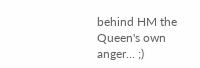behind HM the Queen's own anger... ;)